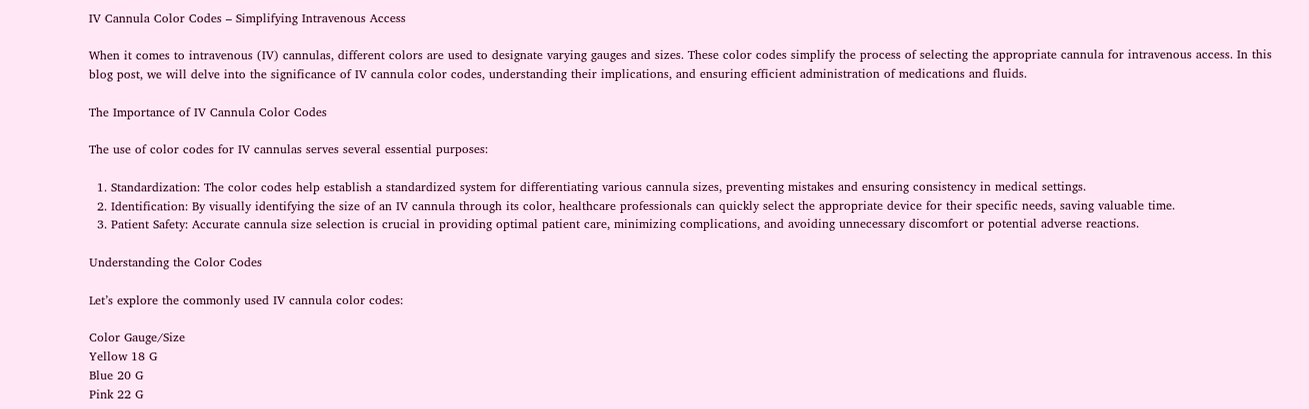IV Cannula Color Codes – Simplifying Intravenous Access

When it comes to intravenous (IV) cannulas, different colors are used to designate varying gauges and sizes. These color codes simplify the process of selecting the appropriate cannula for intravenous access. In this blog post, we will delve into the significance of IV cannula color codes, understanding their implications, and ensuring efficient administration of medications and fluids.

The Importance of IV Cannula Color Codes

The use of color codes for IV cannulas serves several essential purposes:

  1. Standardization: The color codes help establish a standardized system for differentiating various cannula sizes, preventing mistakes and ensuring consistency in medical settings.
  2. Identification: By visually identifying the size of an IV cannula through its color, healthcare professionals can quickly select the appropriate device for their specific needs, saving valuable time.
  3. Patient Safety: Accurate cannula size selection is crucial in providing optimal patient care, minimizing complications, and avoiding unnecessary discomfort or potential adverse reactions.

Understanding the Color Codes

Let’s explore the commonly used IV cannula color codes:

Color Gauge/Size
Yellow 18 G
Blue 20 G
Pink 22 G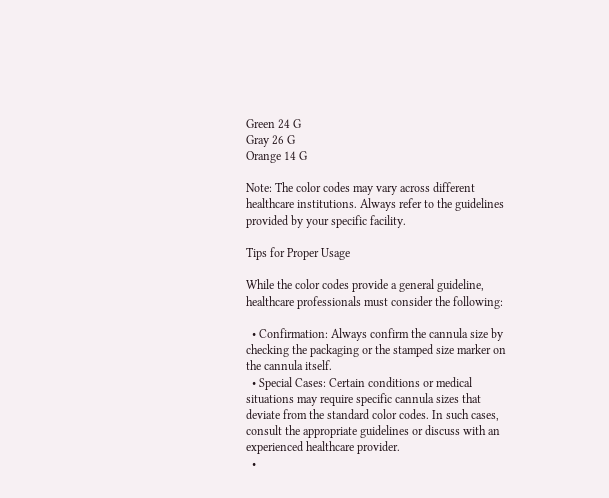Green 24 G
Gray 26 G
Orange 14 G

Note: The color codes may vary across different healthcare institutions. Always refer to the guidelines provided by your specific facility.

Tips for Proper Usage

While the color codes provide a general guideline, healthcare professionals must consider the following:

  • Confirmation: Always confirm the cannula size by checking the packaging or the stamped size marker on the cannula itself.
  • Special Cases: Certain conditions or medical situations may require specific cannula sizes that deviate from the standard color codes. In such cases, consult the appropriate guidelines or discuss with an experienced healthcare provider.
  •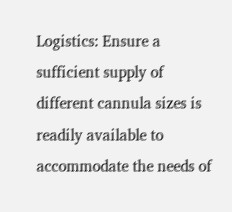Logistics: Ensure a sufficient supply of different cannula sizes is readily available to accommodate the needs of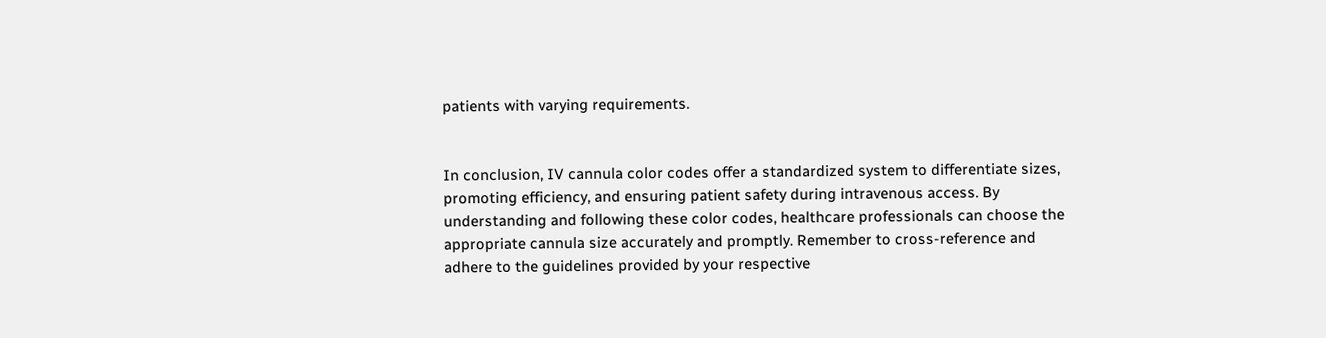patients with varying requirements.


In conclusion, IV cannula color codes offer a standardized system to differentiate sizes, promoting efficiency, and ensuring patient safety during intravenous access. By understanding and following these color codes, healthcare professionals can choose the appropriate cannula size accurately and promptly. Remember to cross-reference and adhere to the guidelines provided by your respective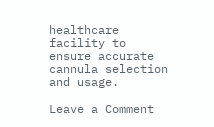healthcare facility to ensure accurate cannula selection and usage.

Leave a Comment